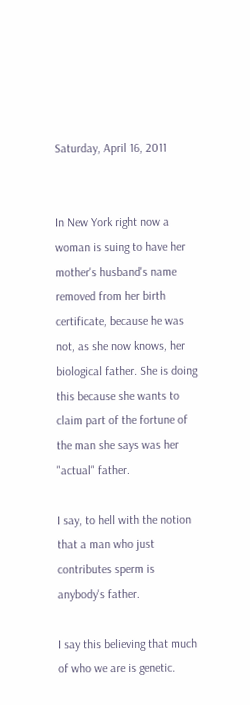Saturday, April 16, 2011


In New York right now a woman is suing to have her mother's husband's name removed from her birth certificate, because he was not, as she now knows, her biological father. She is doing this because she wants to claim part of the fortune of the man she says was her "actual" father.

I say, to hell with the notion that a man who just contributes sperm is anybody's father.

I say this believing that much of who we are is genetic.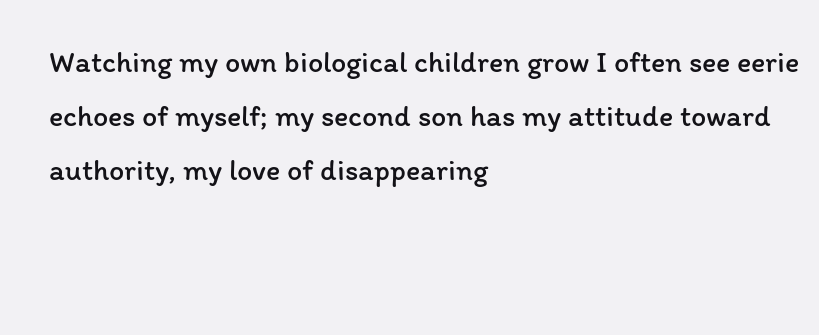Watching my own biological children grow I often see eerie echoes of myself; my second son has my attitude toward authority, my love of disappearing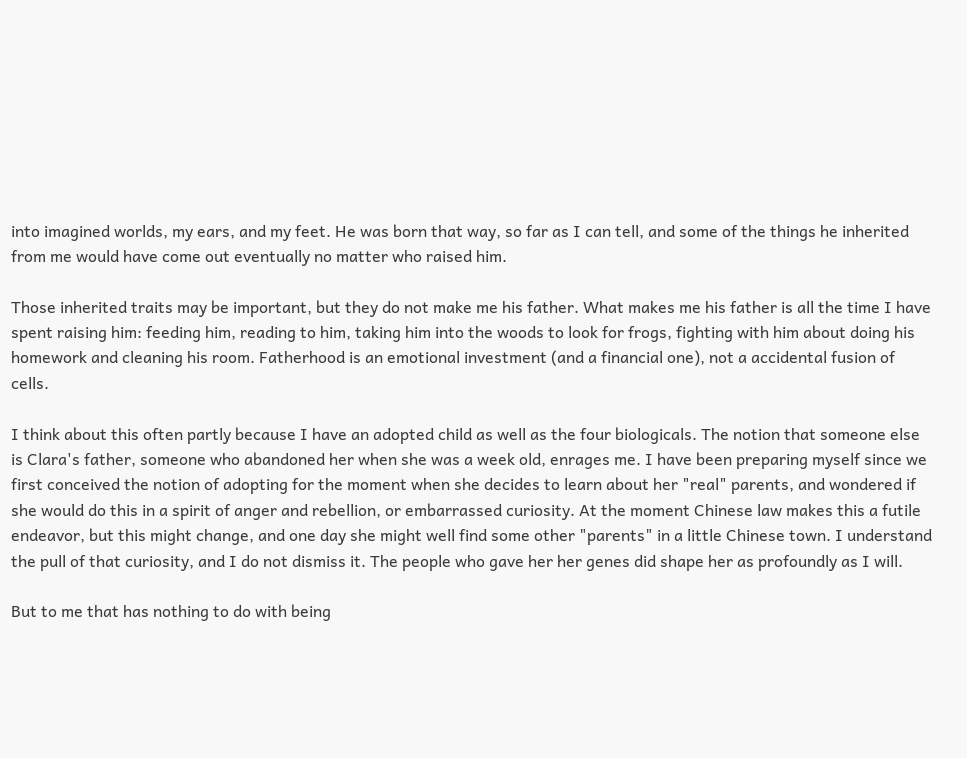into imagined worlds, my ears, and my feet. He was born that way, so far as I can tell, and some of the things he inherited from me would have come out eventually no matter who raised him.

Those inherited traits may be important, but they do not make me his father. What makes me his father is all the time I have spent raising him: feeding him, reading to him, taking him into the woods to look for frogs, fighting with him about doing his homework and cleaning his room. Fatherhood is an emotional investment (and a financial one), not a accidental fusion of cells.

I think about this often partly because I have an adopted child as well as the four biologicals. The notion that someone else is Clara's father, someone who abandoned her when she was a week old, enrages me. I have been preparing myself since we first conceived the notion of adopting for the moment when she decides to learn about her "real" parents, and wondered if she would do this in a spirit of anger and rebellion, or embarrassed curiosity. At the moment Chinese law makes this a futile endeavor, but this might change, and one day she might well find some other "parents" in a little Chinese town. I understand the pull of that curiosity, and I do not dismiss it. The people who gave her her genes did shape her as profoundly as I will.

But to me that has nothing to do with being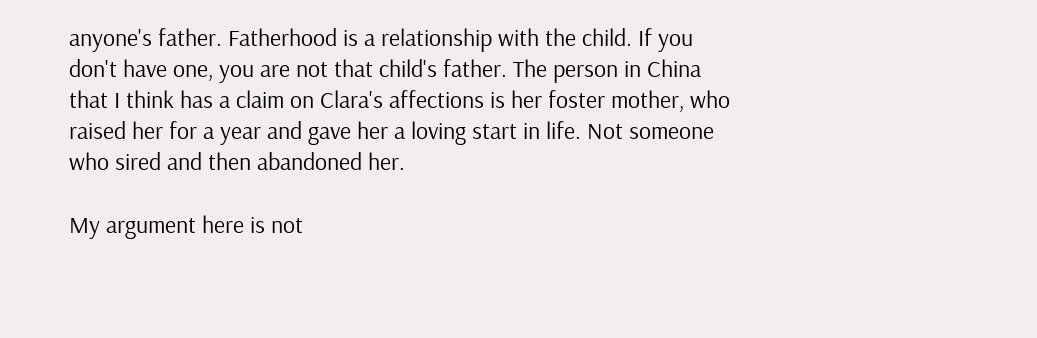anyone's father. Fatherhood is a relationship with the child. If you don't have one, you are not that child's father. The person in China that I think has a claim on Clara's affections is her foster mother, who raised her for a year and gave her a loving start in life. Not someone who sired and then abandoned her.

My argument here is not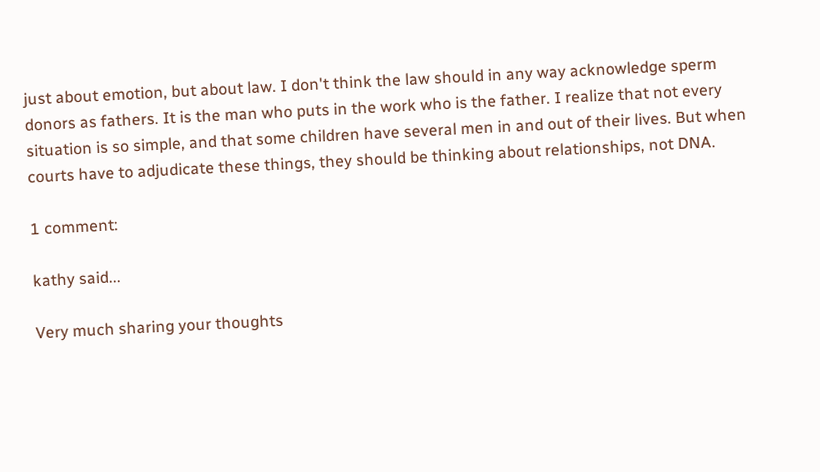just about emotion, but about law. I don't think the law should in any way acknowledge sperm donors as fathers. It is the man who puts in the work who is the father. I realize that not every situation is so simple, and that some children have several men in and out of their lives. But when courts have to adjudicate these things, they should be thinking about relationships, not DNA.

1 comment:

kathy said...

Very much sharing your thoughts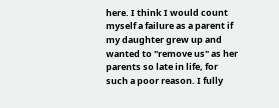here. I think I would count myself a failure as a parent if my daughter grew up and wanted to "remove us" as her parents so late in life, for such a poor reason. I fully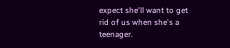expect she'll want to get rid of us when she's a teenager.